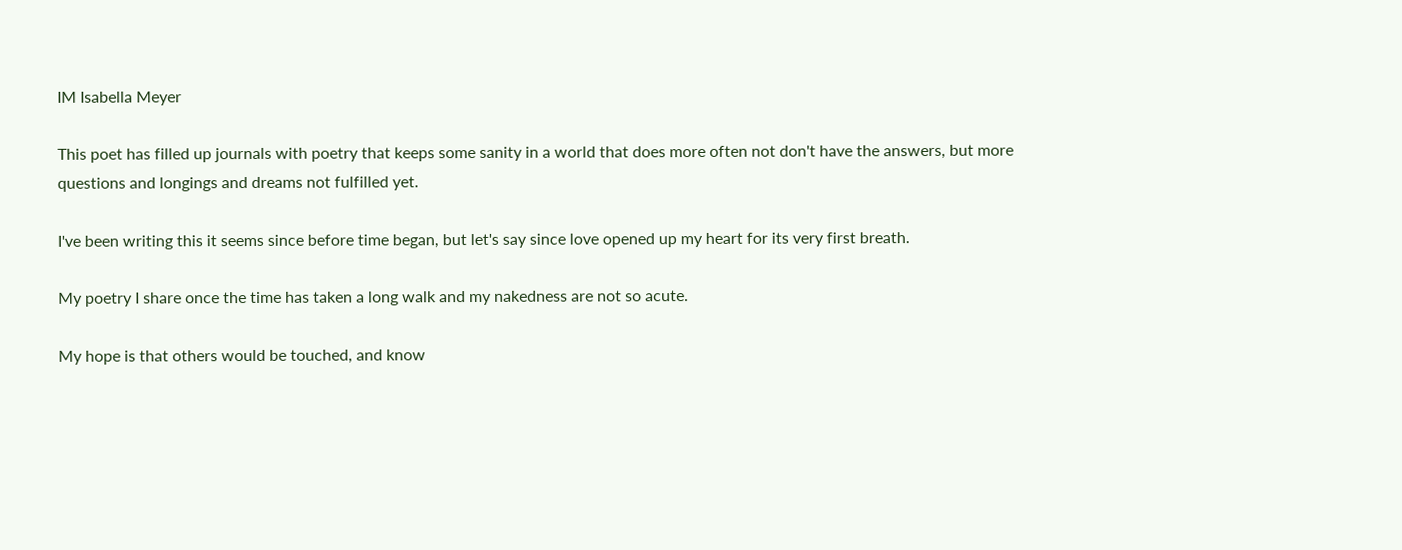IM Isabella Meyer

This poet has filled up journals with poetry that keeps some sanity in a world that does more often not don't have the answers, but more questions and longings and dreams not fulfilled yet.

I've been writing this it seems since before time began, but let's say since love opened up my heart for its very first breath.

My poetry I share once the time has taken a long walk and my nakedness are not so acute.

My hope is that others would be touched, and know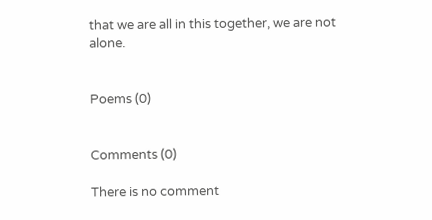that we are all in this together, we are not alone.


Poems (0)


Comments (0)

There is no comment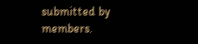submitted by members.